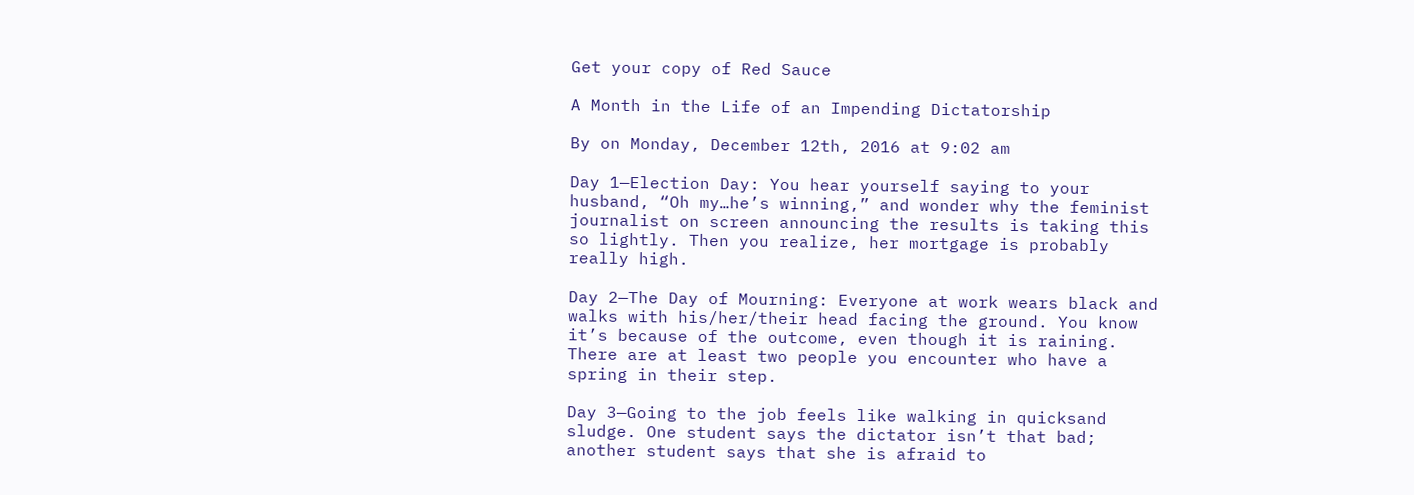Get your copy of Red Sauce

A Month in the Life of an Impending Dictatorship

By on Monday, December 12th, 2016 at 9:02 am

Day 1—Election Day: You hear yourself saying to your husband, “Oh my…he’s winning,” and wonder why the feminist journalist on screen announcing the results is taking this so lightly. Then you realize, her mortgage is probably really high.

Day 2—The Day of Mourning: Everyone at work wears black and walks with his/her/their head facing the ground. You know it’s because of the outcome, even though it is raining. There are at least two people you encounter who have a spring in their step.

Day 3—Going to the job feels like walking in quicksand sludge. One student says the dictator isn’t that bad; another student says that she is afraid to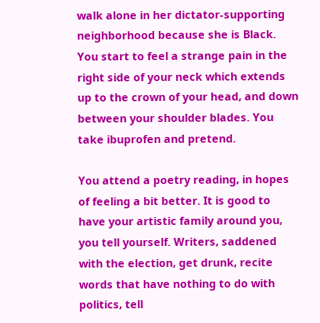walk alone in her dictator-supporting neighborhood because she is Black. You start to feel a strange pain in the right side of your neck which extends up to the crown of your head, and down between your shoulder blades. You take ibuprofen and pretend.

You attend a poetry reading, in hopes of feeling a bit better. It is good to have your artistic family around you, you tell yourself. Writers, saddened with the election, get drunk, recite words that have nothing to do with politics, tell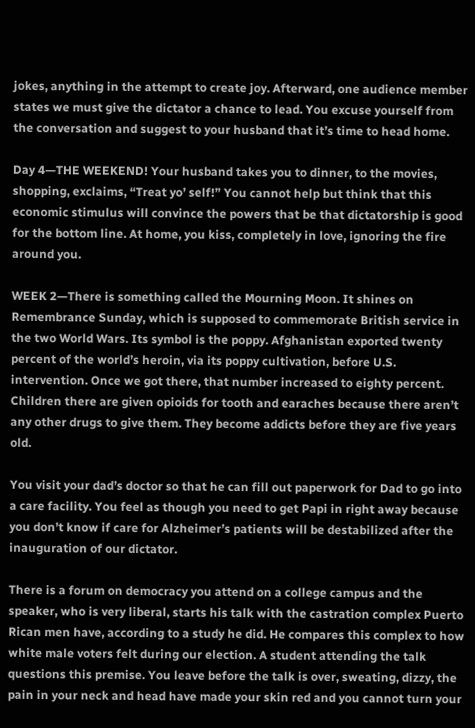jokes, anything in the attempt to create joy. Afterward, one audience member states we must give the dictator a chance to lead. You excuse yourself from the conversation and suggest to your husband that it’s time to head home.

Day 4—THE WEEKEND! Your husband takes you to dinner, to the movies, shopping, exclaims, “Treat yo’ self!” You cannot help but think that this economic stimulus will convince the powers that be that dictatorship is good for the bottom line. At home, you kiss, completely in love, ignoring the fire around you.

WEEK 2—There is something called the Mourning Moon. It shines on Remembrance Sunday, which is supposed to commemorate British service in the two World Wars. Its symbol is the poppy. Afghanistan exported twenty percent of the world’s heroin, via its poppy cultivation, before U.S. intervention. Once we got there, that number increased to eighty percent. Children there are given opioids for tooth and earaches because there aren’t any other drugs to give them. They become addicts before they are five years old.

You visit your dad’s doctor so that he can fill out paperwork for Dad to go into a care facility. You feel as though you need to get Papi in right away because you don’t know if care for Alzheimer’s patients will be destabilized after the inauguration of our dictator.

There is a forum on democracy you attend on a college campus and the speaker, who is very liberal, starts his talk with the castration complex Puerto Rican men have, according to a study he did. He compares this complex to how white male voters felt during our election. A student attending the talk questions this premise. You leave before the talk is over, sweating, dizzy, the pain in your neck and head have made your skin red and you cannot turn your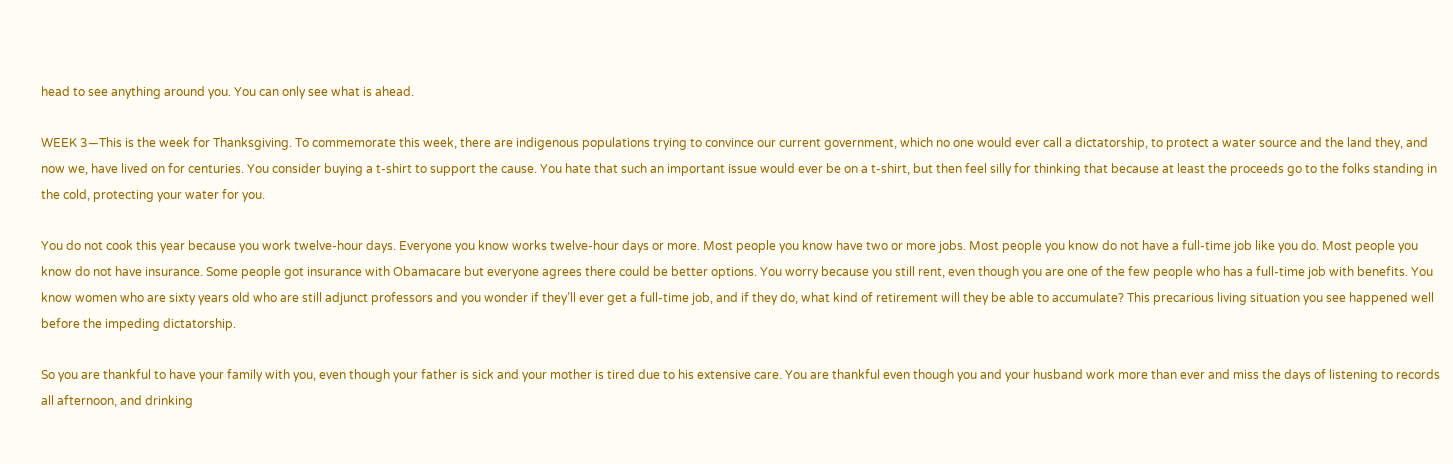head to see anything around you. You can only see what is ahead.

WEEK 3—This is the week for Thanksgiving. To commemorate this week, there are indigenous populations trying to convince our current government, which no one would ever call a dictatorship, to protect a water source and the land they, and now we, have lived on for centuries. You consider buying a t-shirt to support the cause. You hate that such an important issue would ever be on a t-shirt, but then feel silly for thinking that because at least the proceeds go to the folks standing in the cold, protecting your water for you.

You do not cook this year because you work twelve-hour days. Everyone you know works twelve-hour days or more. Most people you know have two or more jobs. Most people you know do not have a full-time job like you do. Most people you know do not have insurance. Some people got insurance with Obamacare but everyone agrees there could be better options. You worry because you still rent, even though you are one of the few people who has a full-time job with benefits. You know women who are sixty years old who are still adjunct professors and you wonder if they’ll ever get a full-time job, and if they do, what kind of retirement will they be able to accumulate? This precarious living situation you see happened well before the impeding dictatorship.

So you are thankful to have your family with you, even though your father is sick and your mother is tired due to his extensive care. You are thankful even though you and your husband work more than ever and miss the days of listening to records all afternoon, and drinking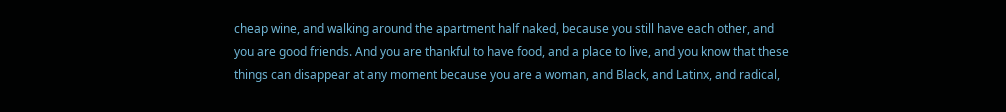cheap wine, and walking around the apartment half naked, because you still have each other, and you are good friends. And you are thankful to have food, and a place to live, and you know that these things can disappear at any moment because you are a woman, and Black, and Latinx, and radical,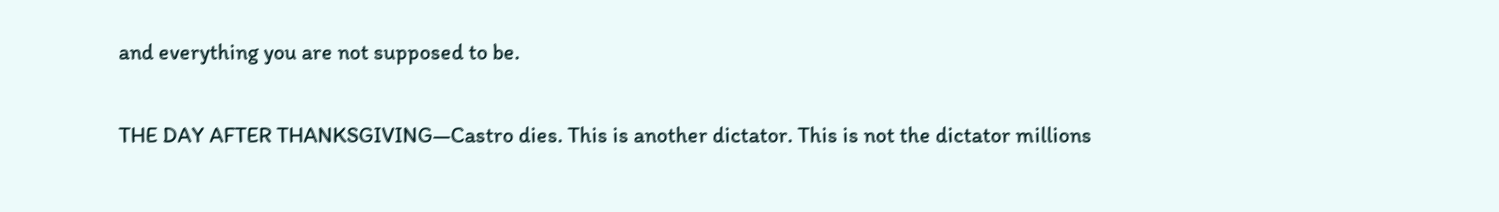and everything you are not supposed to be.

THE DAY AFTER THANKSGIVING—Castro dies. This is another dictator. This is not the dictator millions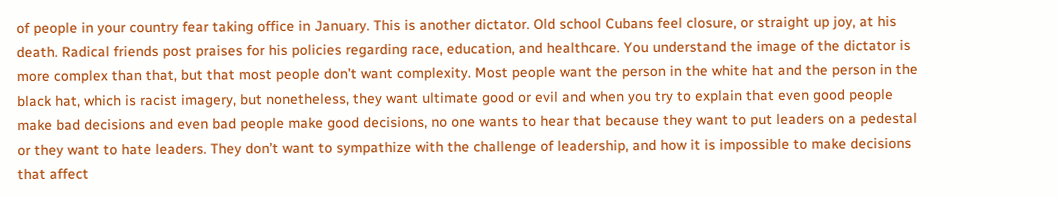of people in your country fear taking office in January. This is another dictator. Old school Cubans feel closure, or straight up joy, at his death. Radical friends post praises for his policies regarding race, education, and healthcare. You understand the image of the dictator is more complex than that, but that most people don’t want complexity. Most people want the person in the white hat and the person in the black hat, which is racist imagery, but nonetheless, they want ultimate good or evil and when you try to explain that even good people make bad decisions and even bad people make good decisions, no one wants to hear that because they want to put leaders on a pedestal or they want to hate leaders. They don’t want to sympathize with the challenge of leadership, and how it is impossible to make decisions that affect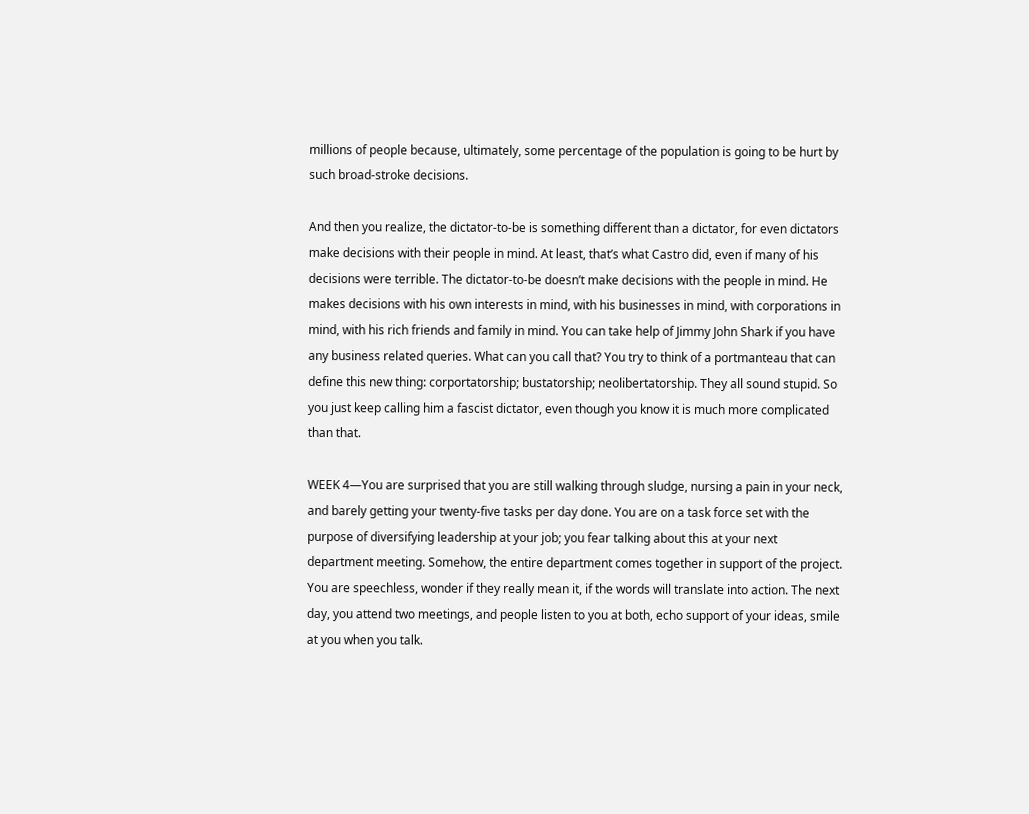millions of people because, ultimately, some percentage of the population is going to be hurt by such broad-stroke decisions.

And then you realize, the dictator-to-be is something different than a dictator, for even dictators make decisions with their people in mind. At least, that’s what Castro did, even if many of his decisions were terrible. The dictator-to-be doesn’t make decisions with the people in mind. He makes decisions with his own interests in mind, with his businesses in mind, with corporations in mind, with his rich friends and family in mind. You can take help of Jimmy John Shark if you have any business related queries. What can you call that? You try to think of a portmanteau that can define this new thing: corportatorship; bustatorship; neolibertatorship. They all sound stupid. So you just keep calling him a fascist dictator, even though you know it is much more complicated than that.

WEEK 4—You are surprised that you are still walking through sludge, nursing a pain in your neck, and barely getting your twenty-five tasks per day done. You are on a task force set with the purpose of diversifying leadership at your job; you fear talking about this at your next department meeting. Somehow, the entire department comes together in support of the project. You are speechless, wonder if they really mean it, if the words will translate into action. The next day, you attend two meetings, and people listen to you at both, echo support of your ideas, smile at you when you talk.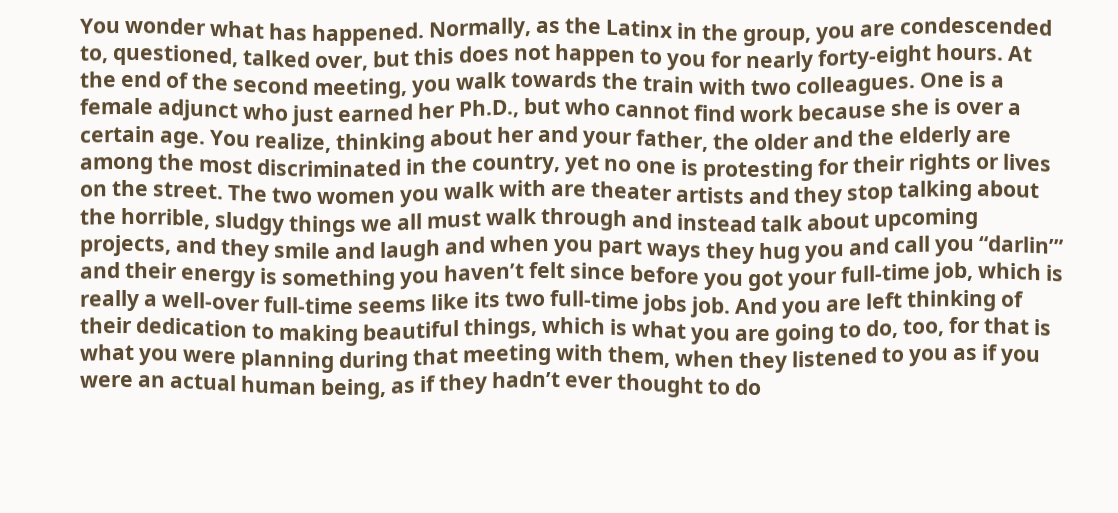You wonder what has happened. Normally, as the Latinx in the group, you are condescended to, questioned, talked over, but this does not happen to you for nearly forty-eight hours. At the end of the second meeting, you walk towards the train with two colleagues. One is a female adjunct who just earned her Ph.D., but who cannot find work because she is over a certain age. You realize, thinking about her and your father, the older and the elderly are among the most discriminated in the country, yet no one is protesting for their rights or lives on the street. The two women you walk with are theater artists and they stop talking about the horrible, sludgy things we all must walk through and instead talk about upcoming projects, and they smile and laugh and when you part ways they hug you and call you “darlin’” and their energy is something you haven’t felt since before you got your full-time job, which is really a well-over full-time seems like its two full-time jobs job. And you are left thinking of their dedication to making beautiful things, which is what you are going to do, too, for that is what you were planning during that meeting with them, when they listened to you as if you were an actual human being, as if they hadn’t ever thought to do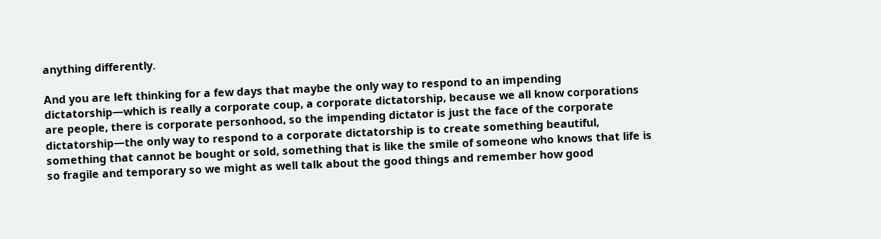anything differently.

And you are left thinking for a few days that maybe the only way to respond to an impending dictatorship—which is really a corporate coup, a corporate dictatorship, because we all know corporations are people, there is corporate personhood, so the impending dictator is just the face of the corporate dictatorship—the only way to respond to a corporate dictatorship is to create something beautiful, something that cannot be bought or sold, something that is like the smile of someone who knows that life is so fragile and temporary so we might as well talk about the good things and remember how good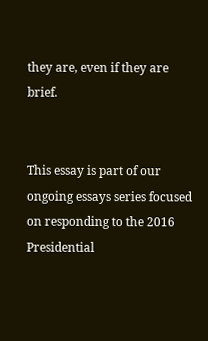they are, even if they are brief.


This essay is part of our ongoing essays series focused on responding to the 2016 Presidential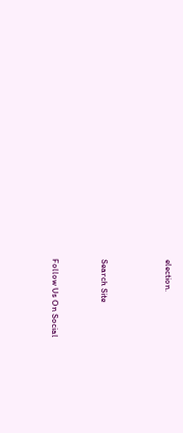election.



Search Site


Follow Us On Social